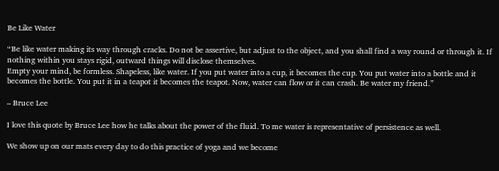Be Like Water

“Be like water making its way through cracks. Do not be assertive, but adjust to the object, and you shall find a way round or through it. If nothing within you stays rigid, outward things will disclose themselves.
Empty your mind, be formless. Shapeless, like water. If you put water into a cup, it becomes the cup. You put water into a bottle and it becomes the bottle. You put it in a teapot it becomes the teapot. Now, water can flow or it can crash. Be water my friend.”

– Bruce Lee

I love this quote by Bruce Lee how he talks about the power of the fluid. To me water is representative of persistence as well.

We show up on our mats every day to do this practice of yoga and we become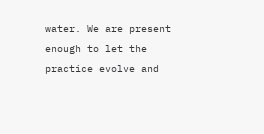water. We are present enough to let the practice evolve and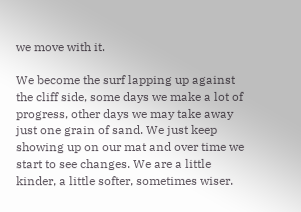we move with it.

We become the surf lapping up against the cliff side, some days we make a lot of progress, other days we may take away just one grain of sand. We just keep showing up on our mat and over time we start to see changes. We are a little kinder, a little softer, sometimes wiser.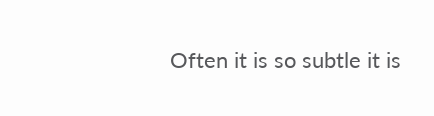Often it is so subtle it is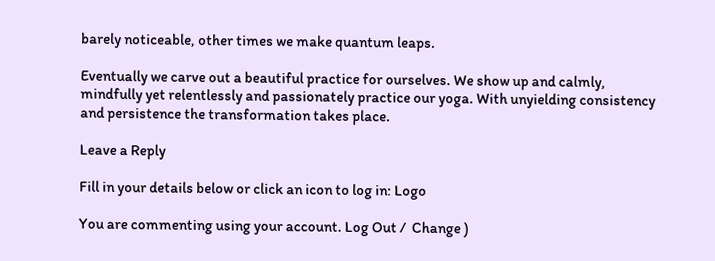barely noticeable, other times we make quantum leaps.

Eventually we carve out a beautiful practice for ourselves. We show up and calmly, mindfully yet relentlessly and passionately practice our yoga. With unyielding consistency and persistence the transformation takes place.

Leave a Reply

Fill in your details below or click an icon to log in: Logo

You are commenting using your account. Log Out /  Change )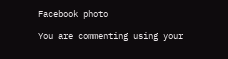Facebook photo

You are commenting using your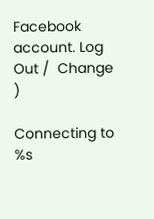Facebook account. Log Out /  Change )

Connecting to %s